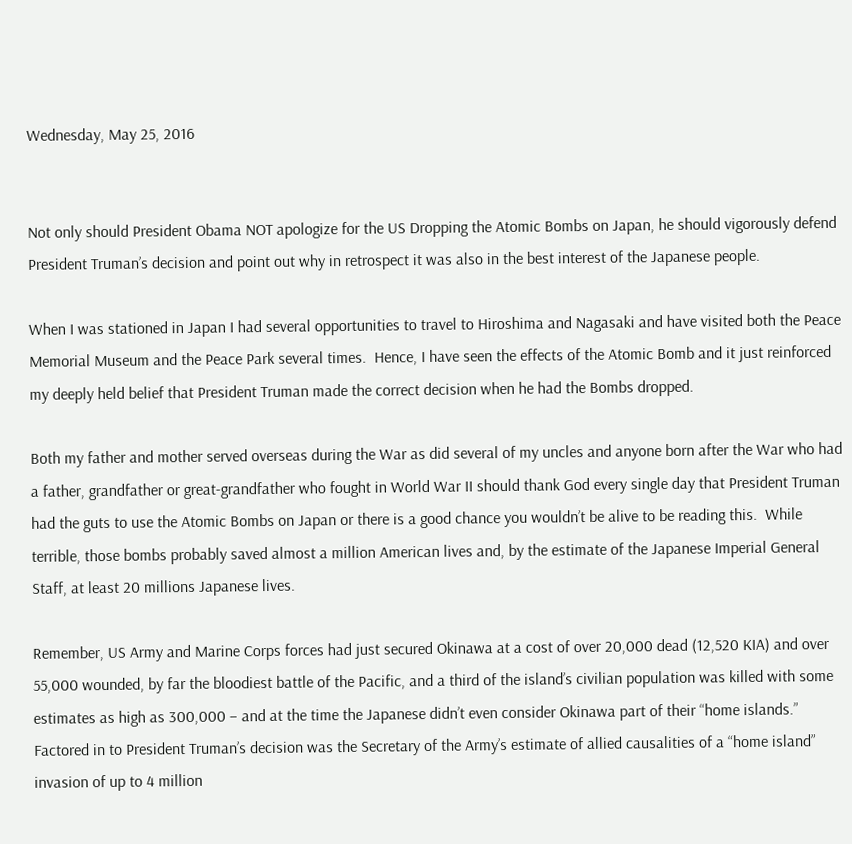Wednesday, May 25, 2016


Not only should President Obama NOT apologize for the US Dropping the Atomic Bombs on Japan, he should vigorously defend President Truman’s decision and point out why in retrospect it was also in the best interest of the Japanese people.

When I was stationed in Japan I had several opportunities to travel to Hiroshima and Nagasaki and have visited both the Peace Memorial Museum and the Peace Park several times.  Hence, I have seen the effects of the Atomic Bomb and it just reinforced my deeply held belief that President Truman made the correct decision when he had the Bombs dropped.

Both my father and mother served overseas during the War as did several of my uncles and anyone born after the War who had a father, grandfather or great-grandfather who fought in World War II should thank God every single day that President Truman had the guts to use the Atomic Bombs on Japan or there is a good chance you wouldn’t be alive to be reading this.  While terrible, those bombs probably saved almost a million American lives and, by the estimate of the Japanese Imperial General Staff, at least 20 millions Japanese lives.

Remember, US Army and Marine Corps forces had just secured Okinawa at a cost of over 20,000 dead (12,520 KIA) and over 55,000 wounded, by far the bloodiest battle of the Pacific, and a third of the island’s civilian population was killed with some estimates as high as 300,000 – and at the time the Japanese didn’t even consider Okinawa part of their “home islands.”  Factored in to President Truman’s decision was the Secretary of the Army’s estimate of allied causalities of a “home island” invasion of up to 4 million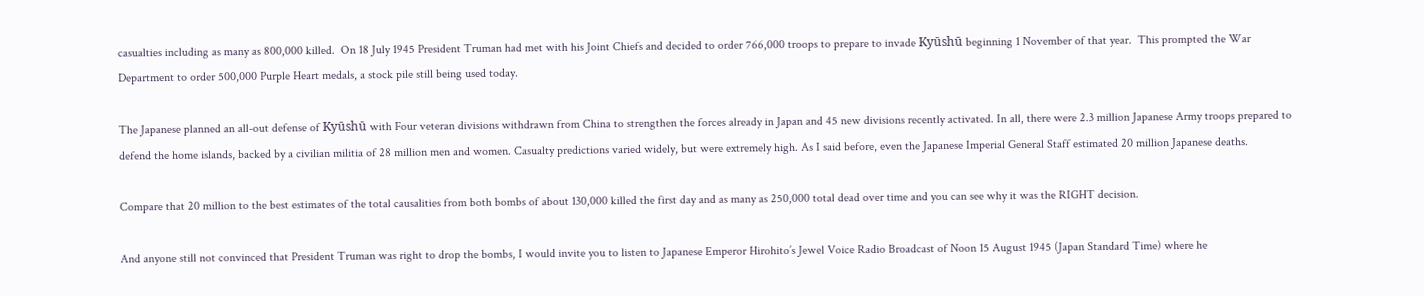casualties including as many as 800,000 killed.  On 18 July 1945 President Truman had met with his Joint Chiefs and decided to order 766,000 troops to prepare to invade Kyūshū beginning 1 November of that year.  This prompted the War Department to order 500,000 Purple Heart medals, a stock pile still being used today.

The Japanese planned an all-out defense of Kyūshū with Four veteran divisions withdrawn from China to strengthen the forces already in Japan and 45 new divisions recently activated. In all, there were 2.3 million Japanese Army troops prepared to defend the home islands, backed by a civilian militia of 28 million men and women. Casualty predictions varied widely, but were extremely high. As I said before, even the Japanese Imperial General Staff estimated 20 million Japanese deaths.

Compare that 20 million to the best estimates of the total causalities from both bombs of about 130,000 killed the first day and as many as 250,000 total dead over time and you can see why it was the RIGHT decision.

And anyone still not convinced that President Truman was right to drop the bombs, I would invite you to listen to Japanese Emperor Hirohito’s Jewel Voice Radio Broadcast of Noon 15 August 1945 (Japan Standard Time) where he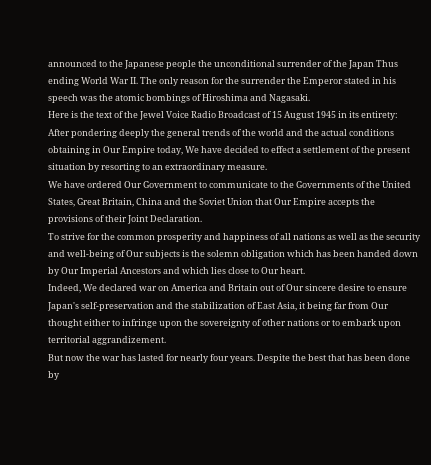announced to the Japanese people the unconditional surrender of the Japan Thus ending World War II. The only reason for the surrender the Emperor stated in his speech was the atomic bombings of Hiroshima and Nagasaki.
Here is the text of the Jewel Voice Radio Broadcast of 15 August 1945 in its entirety:
After pondering deeply the general trends of the world and the actual conditions obtaining in Our Empire today, We have decided to effect a settlement of the present situation by resorting to an extraordinary measure.
We have ordered Our Government to communicate to the Governments of the United States, Great Britain, China and the Soviet Union that Our Empire accepts the provisions of their Joint Declaration.
To strive for the common prosperity and happiness of all nations as well as the security and well-being of Our subjects is the solemn obligation which has been handed down by Our Imperial Ancestors and which lies close to Our heart.
Indeed, We declared war on America and Britain out of Our sincere desire to ensure Japan's self-preservation and the stabilization of East Asia, it being far from Our thought either to infringe upon the sovereignty of other nations or to embark upon territorial aggrandizement.
But now the war has lasted for nearly four years. Despite the best that has been done by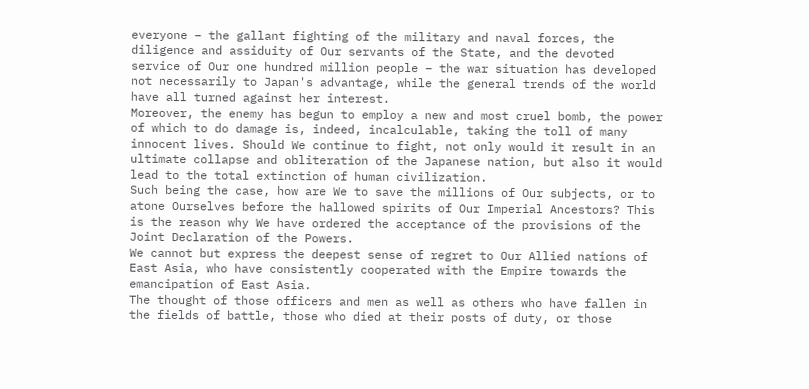everyone – the gallant fighting of the military and naval forces, the diligence and assiduity of Our servants of the State, and the devoted service of Our one hundred million people – the war situation has developed not necessarily to Japan's advantage, while the general trends of the world have all turned against her interest.
Moreover, the enemy has begun to employ a new and most cruel bomb, the power of which to do damage is, indeed, incalculable, taking the toll of many innocent lives. Should We continue to fight, not only would it result in an ultimate collapse and obliteration of the Japanese nation, but also it would lead to the total extinction of human civilization.
Such being the case, how are We to save the millions of Our subjects, or to atone Ourselves before the hallowed spirits of Our Imperial Ancestors? This is the reason why We have ordered the acceptance of the provisions of the Joint Declaration of the Powers.
We cannot but express the deepest sense of regret to Our Allied nations of East Asia, who have consistently cooperated with the Empire towards the emancipation of East Asia.
The thought of those officers and men as well as others who have fallen in the fields of battle, those who died at their posts of duty, or those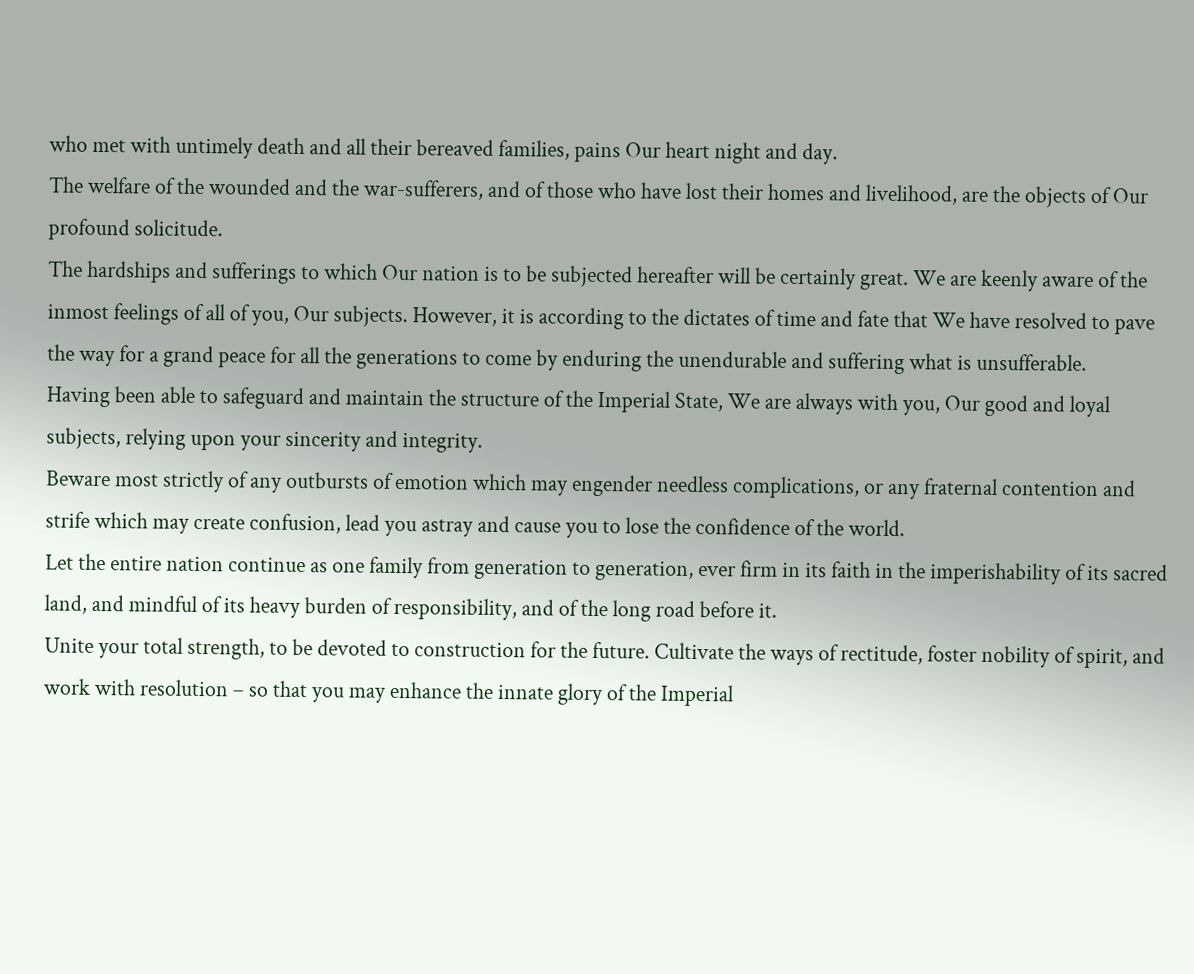who met with untimely death and all their bereaved families, pains Our heart night and day.
The welfare of the wounded and the war-sufferers, and of those who have lost their homes and livelihood, are the objects of Our profound solicitude.
The hardships and sufferings to which Our nation is to be subjected hereafter will be certainly great. We are keenly aware of the inmost feelings of all of you, Our subjects. However, it is according to the dictates of time and fate that We have resolved to pave the way for a grand peace for all the generations to come by enduring the unendurable and suffering what is unsufferable.
Having been able to safeguard and maintain the structure of the Imperial State, We are always with you, Our good and loyal subjects, relying upon your sincerity and integrity.
Beware most strictly of any outbursts of emotion which may engender needless complications, or any fraternal contention and strife which may create confusion, lead you astray and cause you to lose the confidence of the world.
Let the entire nation continue as one family from generation to generation, ever firm in its faith in the imperishability of its sacred land, and mindful of its heavy burden of responsibility, and of the long road before it.
Unite your total strength, to be devoted to construction for the future. Cultivate the ways of rectitude, foster nobility of spirit, and work with resolution – so that you may enhance the innate glory of the Imperial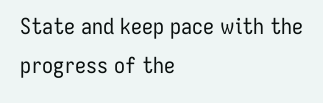State and keep pace with the progress of the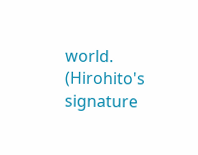world.
(Hirohito's signature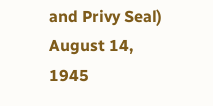and Privy Seal)
August 14, 1945